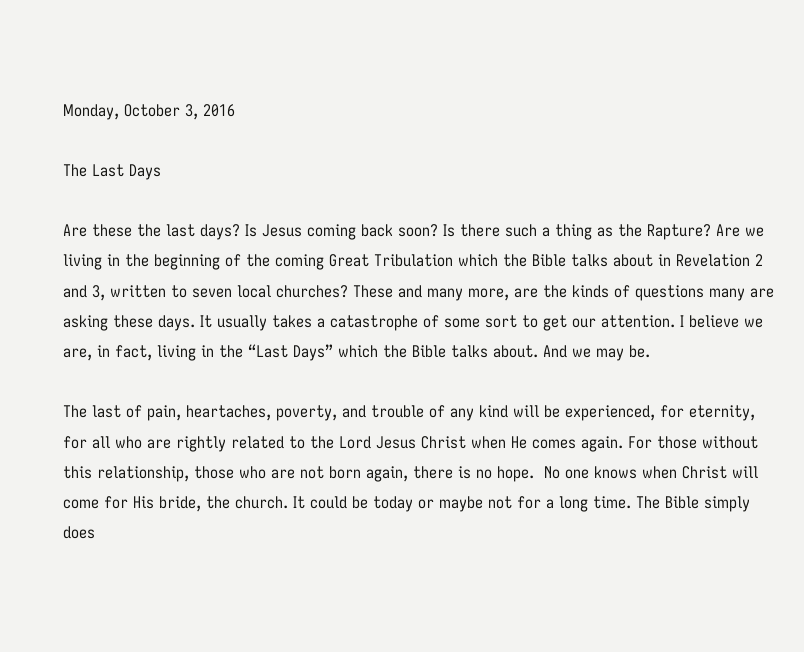Monday, October 3, 2016

The Last Days

Are these the last days? Is Jesus coming back soon? Is there such a thing as the Rapture? Are we living in the beginning of the coming Great Tribulation which the Bible talks about in Revelation 2 and 3, written to seven local churches? These and many more, are the kinds of questions many are asking these days. It usually takes a catastrophe of some sort to get our attention. I believe we are, in fact, living in the “Last Days” which the Bible talks about. And we may be.

The last of pain, heartaches, poverty, and trouble of any kind will be experienced, for eternity, for all who are rightly related to the Lord Jesus Christ when He comes again. For those without this relationship, those who are not born again, there is no hope.  No one knows when Christ will come for His bride, the church. It could be today or maybe not for a long time. The Bible simply does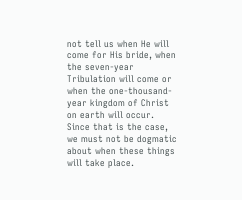not tell us when He will come for His bride, when the seven-year Tribulation will come or when the one-thousand-year kingdom of Christ on earth will occur. Since that is the case, we must not be dogmatic about when these things will take place.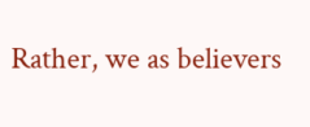Rather, we as believers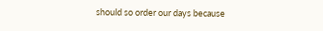should so order our days because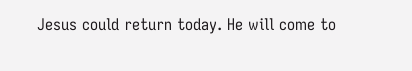Jesus could return today. He will come to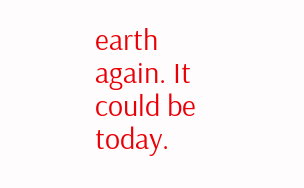earth again. It could be today.